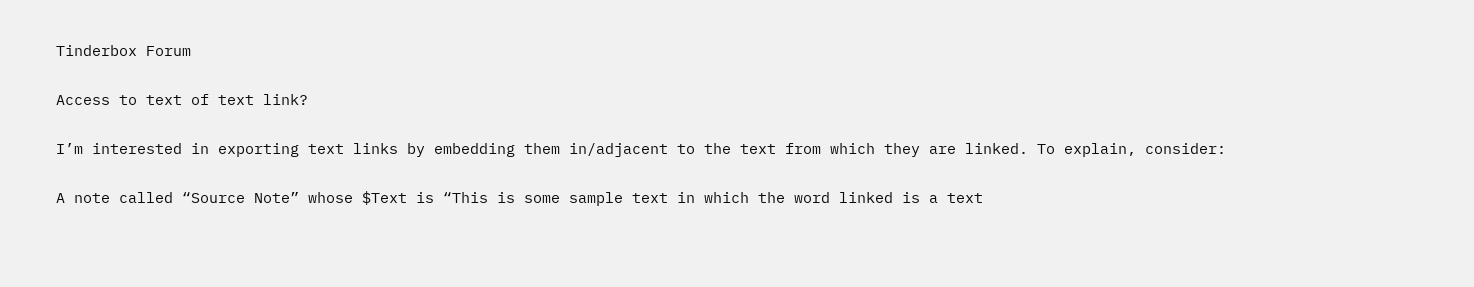Tinderbox Forum

Access to text of text link?

I’m interested in exporting text links by embedding them in/adjacent to the text from which they are linked. To explain, consider:

A note called “Source Note” whose $Text is “This is some sample text in which the word linked is a text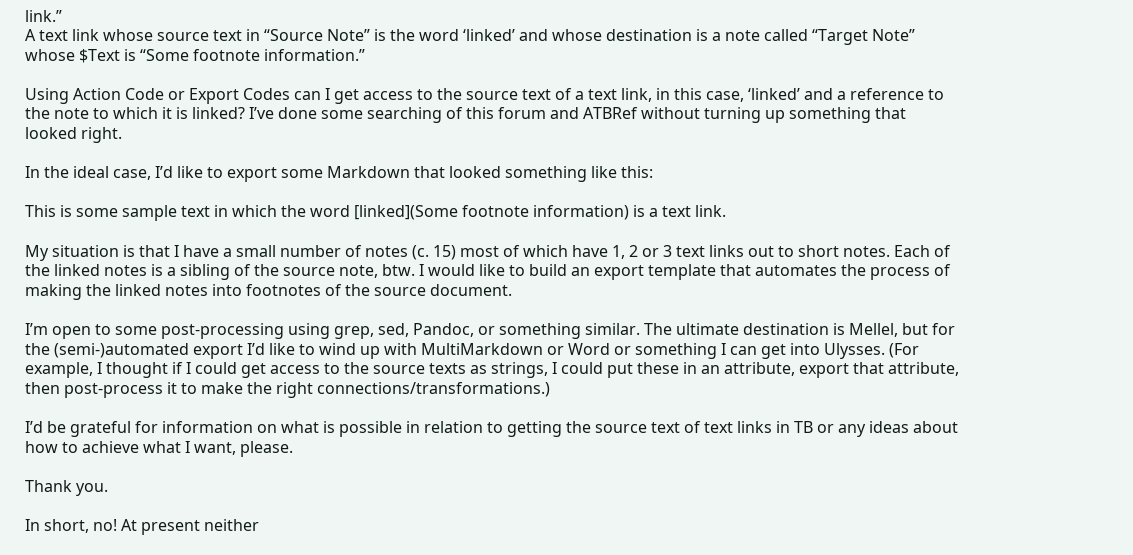link.”
A text link whose source text in “Source Note” is the word ‘linked’ and whose destination is a note called “Target Note” whose $Text is “Some footnote information.”

Using Action Code or Export Codes can I get access to the source text of a text link, in this case, ‘linked’ and a reference to the note to which it is linked? I’ve done some searching of this forum and ATBRef without turning up something that looked right.

In the ideal case, I’d like to export some Markdown that looked something like this:

This is some sample text in which the word [linked](Some footnote information) is a text link.

My situation is that I have a small number of notes (c. 15) most of which have 1, 2 or 3 text links out to short notes. Each of the linked notes is a sibling of the source note, btw. I would like to build an export template that automates the process of making the linked notes into footnotes of the source document.

I’m open to some post-processing using grep, sed, Pandoc, or something similar. The ultimate destination is Mellel, but for the (semi-)automated export I’d like to wind up with MultiMarkdown or Word or something I can get into Ulysses. (For example, I thought if I could get access to the source texts as strings, I could put these in an attribute, export that attribute, then post-process it to make the right connections/transformations.)

I’d be grateful for information on what is possible in relation to getting the source text of text links in TB or any ideas about how to achieve what I want, please.

Thank you.

In short, no! At present neither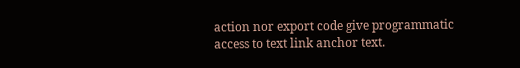action nor export code give programmatic access to text link anchor text.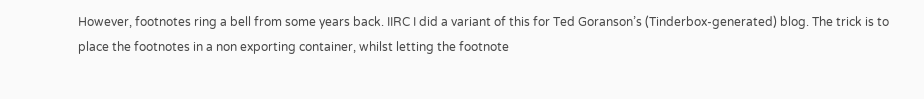However, footnotes ring a bell from some years back. IIRC I did a variant of this for Ted Goranson’s (Tinderbox-generated) blog. The trick is to place the footnotes in a non exporting container, whilst letting the footnote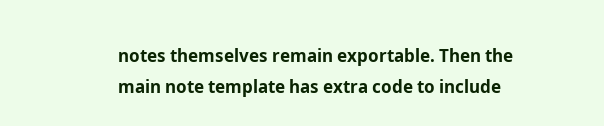notes themselves remain exportable. Then the main note template has extra code to include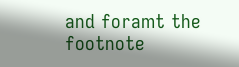and foramt the footnote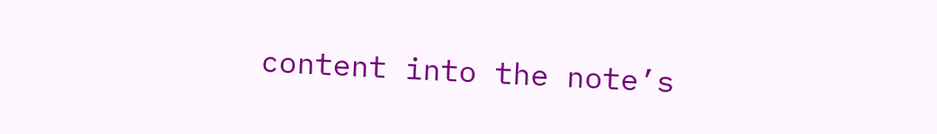content into the note’s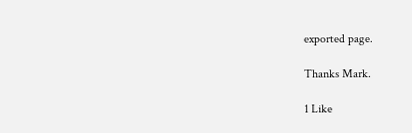exported page.

Thanks Mark.

1 Like